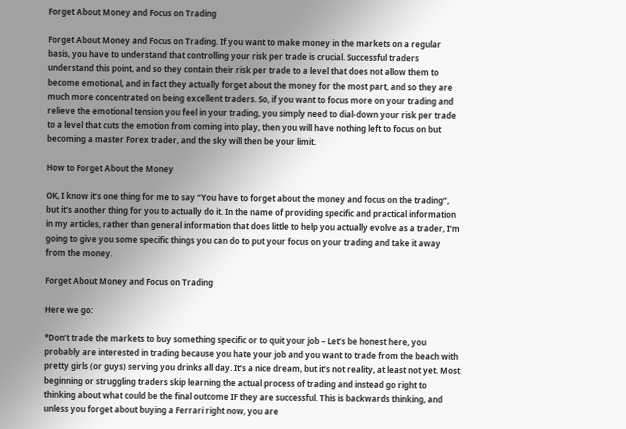Forget About Money and Focus on Trading

Forget About Money and Focus on Trading. If you want to make money in the markets on a regular basis, you have to understand that controlling your risk per trade is crucial. Successful traders understand this point, and so they contain their risk per trade to a level that does not allow them to become emotional, and in fact they actually forget about the money for the most part, and so they are much more concentrated on being excellent traders. So, if you want to focus more on your trading and relieve the emotional tension you feel in your trading, you simply need to dial-down your risk per trade to a level that cuts the emotion from coming into play, then you will have nothing left to focus on but becoming a master Forex trader, and the sky will then be your limit.

How to Forget About the Money

OK, I know it’s one thing for me to say “You have to forget about the money and focus on the trading”, but it’s another thing for you to actually do it. In the name of providing specific and practical information in my articles, rather than general information that does little to help you actually evolve as a trader, I’m going to give you some specific things you can do to put your focus on your trading and take it away from the money.

Forget About Money and Focus on Trading

Here we go:

*Don’t trade the markets to buy something specific or to quit your job – Let’s be honest here, you probably are interested in trading because you hate your job and you want to trade from the beach with pretty girls (or guys) serving you drinks all day. It’s a nice dream, but it’s not reality, at least not yet. Most beginning or struggling traders skip learning the actual process of trading and instead go right to thinking about what could be the final outcome IF they are successful. This is backwards thinking, and unless you forget about buying a Ferrari right now, you are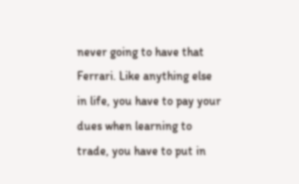never going to have that Ferrari. Like anything else in life, you have to pay your dues when learning to trade, you have to put in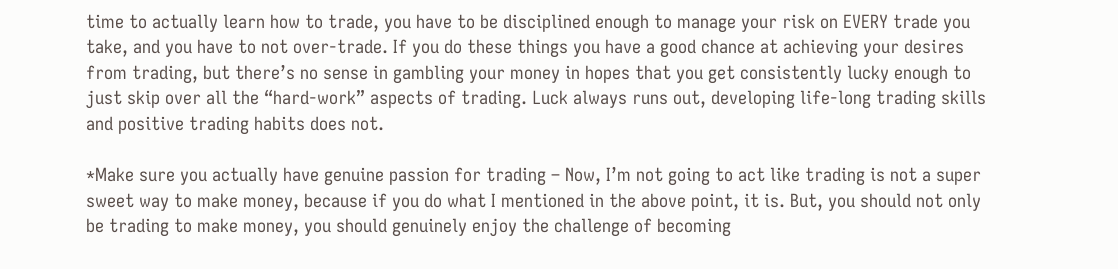time to actually learn how to trade, you have to be disciplined enough to manage your risk on EVERY trade you take, and you have to not over-trade. If you do these things you have a good chance at achieving your desires from trading, but there’s no sense in gambling your money in hopes that you get consistently lucky enough to just skip over all the “hard-work” aspects of trading. Luck always runs out, developing life-long trading skills and positive trading habits does not.

*Make sure you actually have genuine passion for trading – Now, I’m not going to act like trading is not a super sweet way to make money, because if you do what I mentioned in the above point, it is. But, you should not only be trading to make money, you should genuinely enjoy the challenge of becoming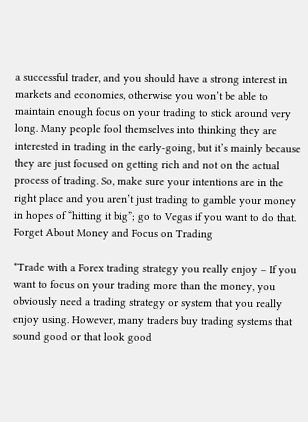a successful trader, and you should have a strong interest in markets and economies, otherwise you won’t be able to maintain enough focus on your trading to stick around very long. Many people fool themselves into thinking they are interested in trading in the early-going, but it’s mainly because they are just focused on getting rich and not on the actual process of trading. So, make sure your intentions are in the right place and you aren’t just trading to gamble your money in hopes of “hitting it big”; go to Vegas if you want to do that. Forget About Money and Focus on Trading

*Trade with a Forex trading strategy you really enjoy – If you want to focus on your trading more than the money, you obviously need a trading strategy or system that you really enjoy using. However, many traders buy trading systems that sound good or that look good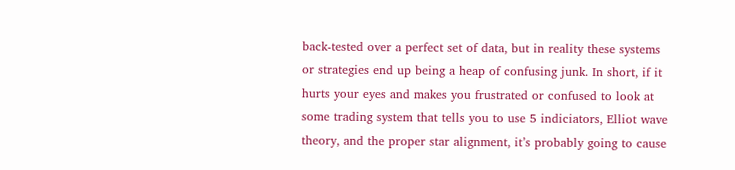back-tested over a perfect set of data, but in reality these systems or strategies end up being a heap of confusing junk. In short, if it hurts your eyes and makes you frustrated or confused to look at some trading system that tells you to use 5 indiciators, Elliot wave theory, and the proper star alignment, it’s probably going to cause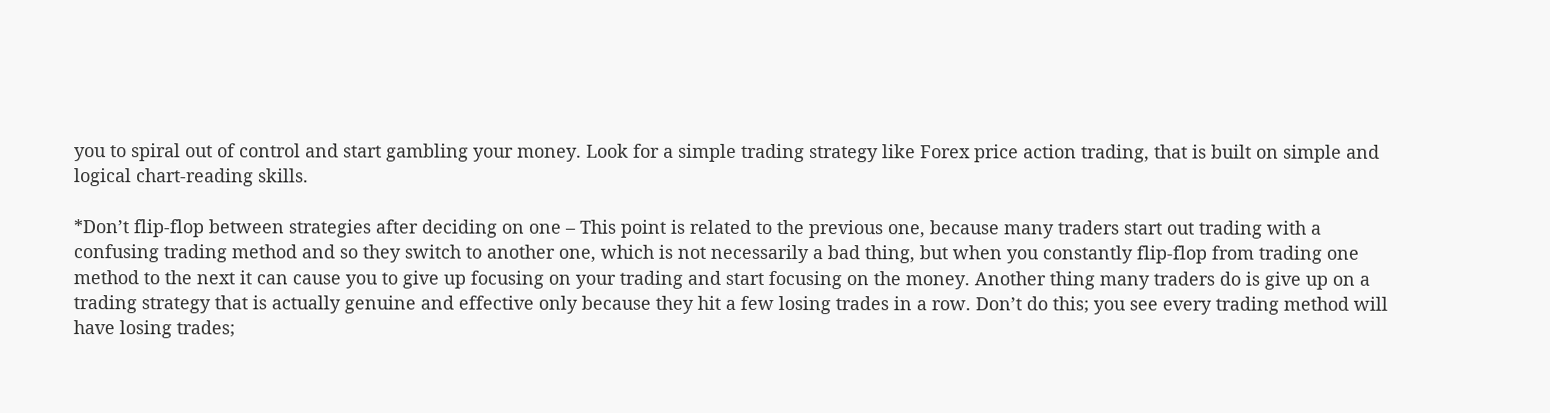you to spiral out of control and start gambling your money. Look for a simple trading strategy like Forex price action trading, that is built on simple and logical chart-reading skills.

*Don’t flip-flop between strategies after deciding on one – This point is related to the previous one, because many traders start out trading with a confusing trading method and so they switch to another one, which is not necessarily a bad thing, but when you constantly flip-flop from trading one method to the next it can cause you to give up focusing on your trading and start focusing on the money. Another thing many traders do is give up on a trading strategy that is actually genuine and effective only because they hit a few losing trades in a row. Don’t do this; you see every trading method will have losing trades;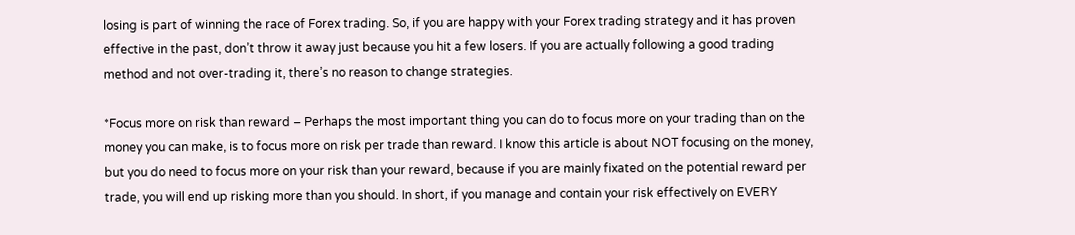losing is part of winning the race of Forex trading. So, if you are happy with your Forex trading strategy and it has proven effective in the past, don’t throw it away just because you hit a few losers. If you are actually following a good trading method and not over-trading it, there’s no reason to change strategies.

*Focus more on risk than reward – Perhaps the most important thing you can do to focus more on your trading than on the money you can make, is to focus more on risk per trade than reward. I know this article is about NOT focusing on the money, but you do need to focus more on your risk than your reward, because if you are mainly fixated on the potential reward per trade, you will end up risking more than you should. In short, if you manage and contain your risk effectively on EVERY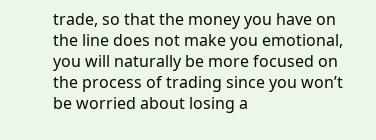trade, so that the money you have on the line does not make you emotional, you will naturally be more focused on the process of trading since you won’t be worried about losing a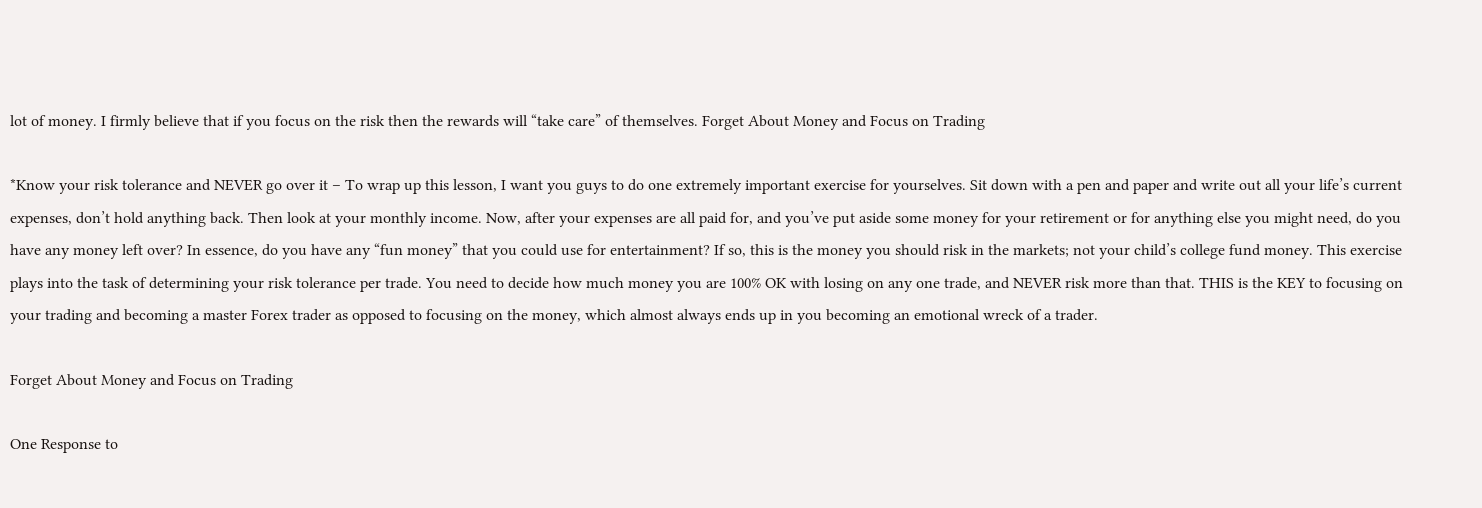lot of money. I firmly believe that if you focus on the risk then the rewards will “take care” of themselves. Forget About Money and Focus on Trading

*Know your risk tolerance and NEVER go over it – To wrap up this lesson, I want you guys to do one extremely important exercise for yourselves. Sit down with a pen and paper and write out all your life’s current expenses, don’t hold anything back. Then look at your monthly income. Now, after your expenses are all paid for, and you’ve put aside some money for your retirement or for anything else you might need, do you have any money left over? In essence, do you have any “fun money” that you could use for entertainment? If so, this is the money you should risk in the markets; not your child’s college fund money. This exercise plays into the task of determining your risk tolerance per trade. You need to decide how much money you are 100% OK with losing on any one trade, and NEVER risk more than that. THIS is the KEY to focusing on your trading and becoming a master Forex trader as opposed to focusing on the money, which almost always ends up in you becoming an emotional wreck of a trader.

Forget About Money and Focus on Trading

One Response to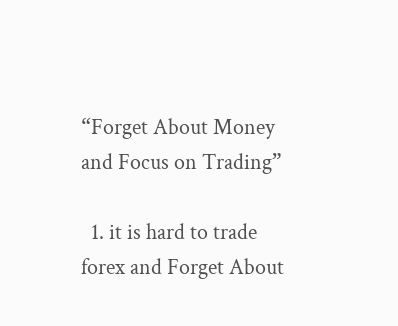“Forget About Money and Focus on Trading”

  1. it is hard to trade forex and Forget About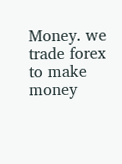Money. we trade forex to make money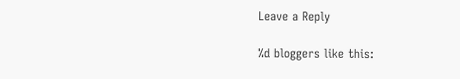Leave a Reply

%d bloggers like this: